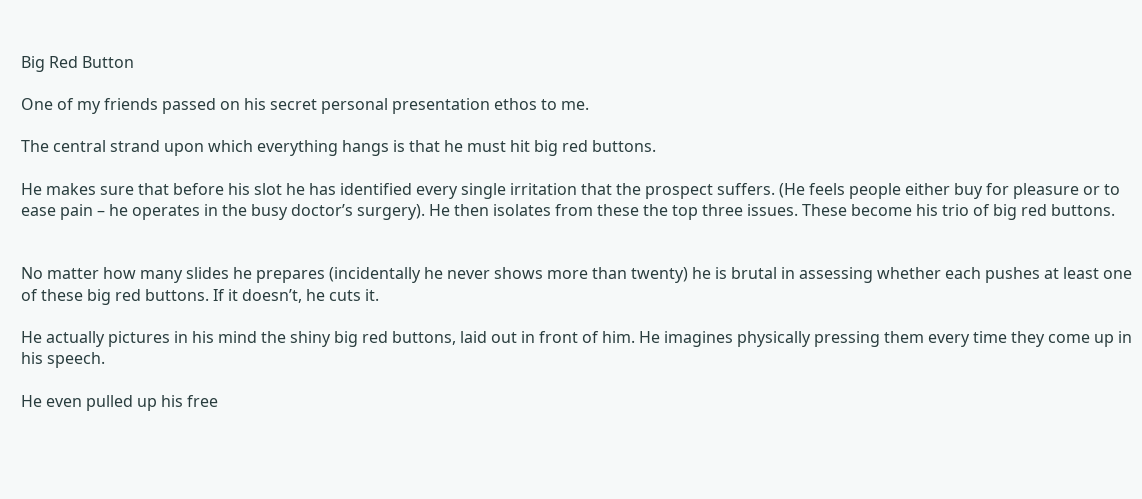Big Red Button

One of my friends passed on his secret personal presentation ethos to me.

The central strand upon which everything hangs is that he must hit big red buttons.

He makes sure that before his slot he has identified every single irritation that the prospect suffers. (He feels people either buy for pleasure or to ease pain – he operates in the busy doctor’s surgery). He then isolates from these the top three issues. These become his trio of big red buttons.


No matter how many slides he prepares (incidentally he never shows more than twenty) he is brutal in assessing whether each pushes at least one of these big red buttons. If it doesn’t, he cuts it.

He actually pictures in his mind the shiny big red buttons, laid out in front of him. He imagines physically pressing them every time they come up in his speech.

He even pulled up his free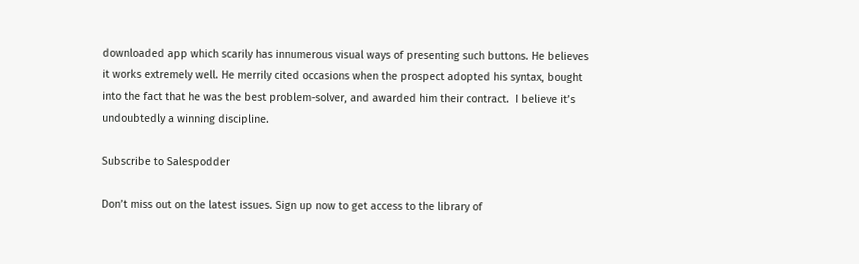downloaded app which scarily has innumerous visual ways of presenting such buttons. He believes it works extremely well. He merrily cited occasions when the prospect adopted his syntax, bought into the fact that he was the best problem-solver, and awarded him their contract.  I believe it’s undoubtedly a winning discipline.

Subscribe to Salespodder

Don’t miss out on the latest issues. Sign up now to get access to the library of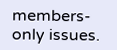members-only issues.